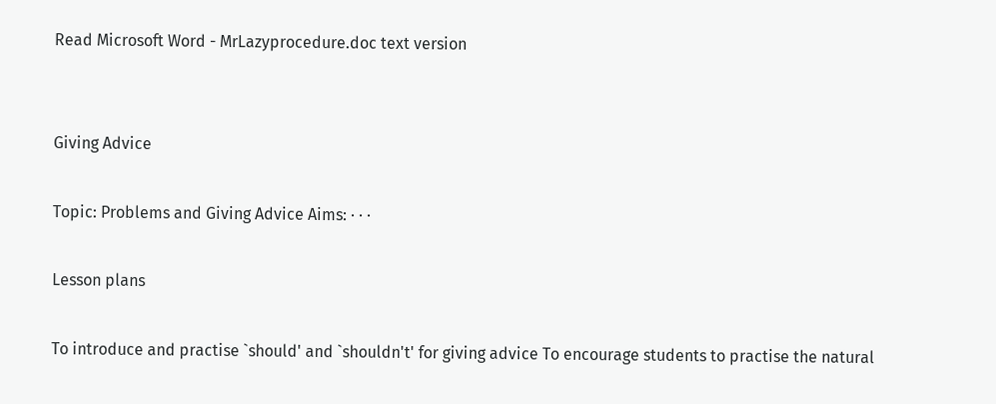Read Microsoft Word - MrLazyprocedure.doc text version


Giving Advice

Topic: Problems and Giving Advice Aims: · · ·

Lesson plans

To introduce and practise `should' and `shouldn't' for giving advice To encourage students to practise the natural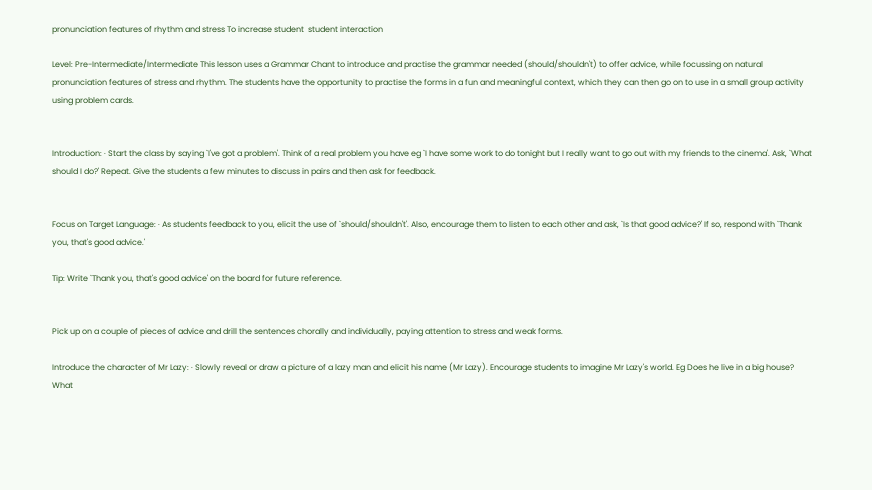pronunciation features of rhythm and stress To increase student  student interaction

Level: Pre-Intermediate/Intermediate This lesson uses a Grammar Chant to introduce and practise the grammar needed (should/shouldn't) to offer advice, while focussing on natural pronunciation features of stress and rhythm. The students have the opportunity to practise the forms in a fun and meaningful context, which they can then go on to use in a small group activity using problem cards.


Introduction: · Start the class by saying `I've got a problem'. Think of a real problem you have eg `I have some work to do tonight but I really want to go out with my friends to the cinema'. Ask, `What should I do?' Repeat. Give the students a few minutes to discuss in pairs and then ask for feedback.


Focus on Target Language: · As students feedback to you, elicit the use of `should/shouldn't'. Also, encourage them to listen to each other and ask, `Is that good advice?' If so, respond with `Thank you, that's good advice.'

Tip: Write `Thank you, that's good advice' on the board for future reference.


Pick up on a couple of pieces of advice and drill the sentences chorally and individually, paying attention to stress and weak forms.

Introduce the character of Mr Lazy: · Slowly reveal or draw a picture of a lazy man and elicit his name (Mr Lazy). Encourage students to imagine Mr Lazy's world. Eg Does he live in a big house? What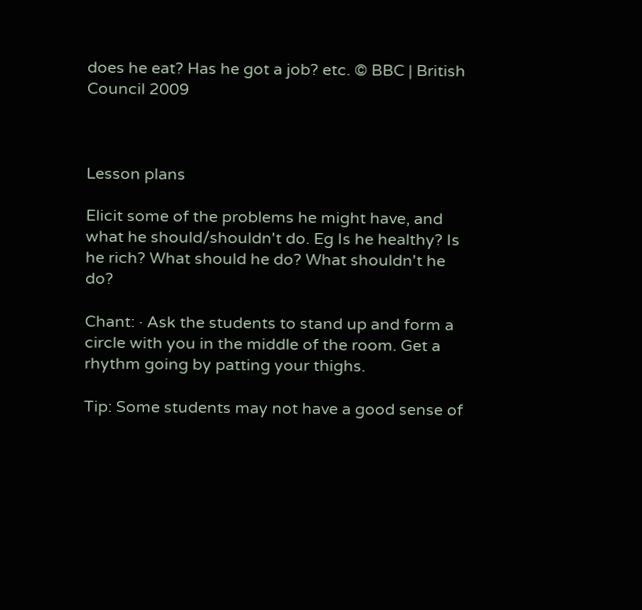does he eat? Has he got a job? etc. © BBC | British Council 2009



Lesson plans

Elicit some of the problems he might have, and what he should/shouldn't do. Eg Is he healthy? Is he rich? What should he do? What shouldn't he do?

Chant: · Ask the students to stand up and form a circle with you in the middle of the room. Get a rhythm going by patting your thighs.

Tip: Some students may not have a good sense of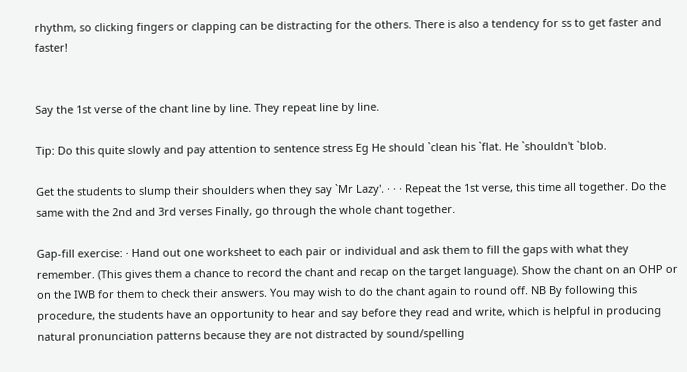rhythm, so clicking fingers or clapping can be distracting for the others. There is also a tendency for ss to get faster and faster!


Say the 1st verse of the chant line by line. They repeat line by line.

Tip: Do this quite slowly and pay attention to sentence stress Eg He should `clean his `flat. He `shouldn't `blob.

Get the students to slump their shoulders when they say `Mr Lazy'. · · · Repeat the 1st verse, this time all together. Do the same with the 2nd and 3rd verses Finally, go through the whole chant together.

Gap-fill exercise: · Hand out one worksheet to each pair or individual and ask them to fill the gaps with what they remember. (This gives them a chance to record the chant and recap on the target language). Show the chant on an OHP or on the IWB for them to check their answers. You may wish to do the chant again to round off. NB By following this procedure, the students have an opportunity to hear and say before they read and write, which is helpful in producing natural pronunciation patterns because they are not distracted by sound/spelling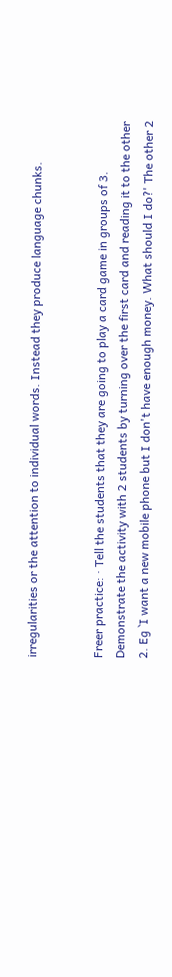irregularities or the attention to individual words. Instead they produce language chunks.


Freer practice: · Tell the students that they are going to play a card game in groups of 3. Demonstrate the activity with 2 students by turning over the first card and reading it to the other 2. Eg `I want a new mobile phone but I don't have enough money. What should I do?' The other 2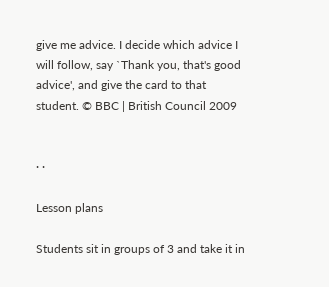give me advice. I decide which advice I will follow, say `Thank you, that's good advice', and give the card to that student. © BBC | British Council 2009


· ·

Lesson plans

Students sit in groups of 3 and take it in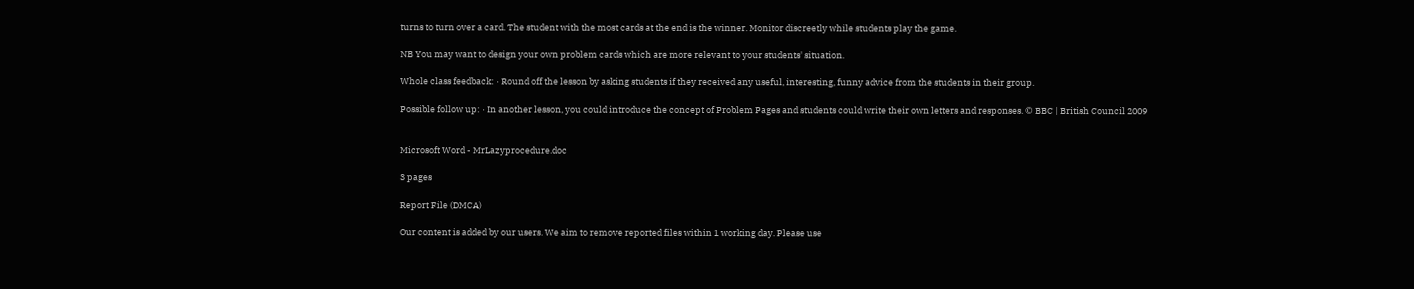turns to turn over a card. The student with the most cards at the end is the winner. Monitor discreetly while students play the game.

NB You may want to design your own problem cards which are more relevant to your students' situation.

Whole class feedback: · Round off the lesson by asking students if they received any useful, interesting, funny advice from the students in their group.

Possible follow up: · In another lesson, you could introduce the concept of Problem Pages and students could write their own letters and responses. © BBC | British Council 2009


Microsoft Word - MrLazyprocedure.doc

3 pages

Report File (DMCA)

Our content is added by our users. We aim to remove reported files within 1 working day. Please use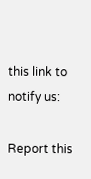this link to notify us:

Report this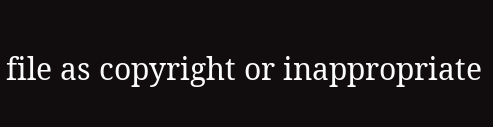file as copyright or inappropriate